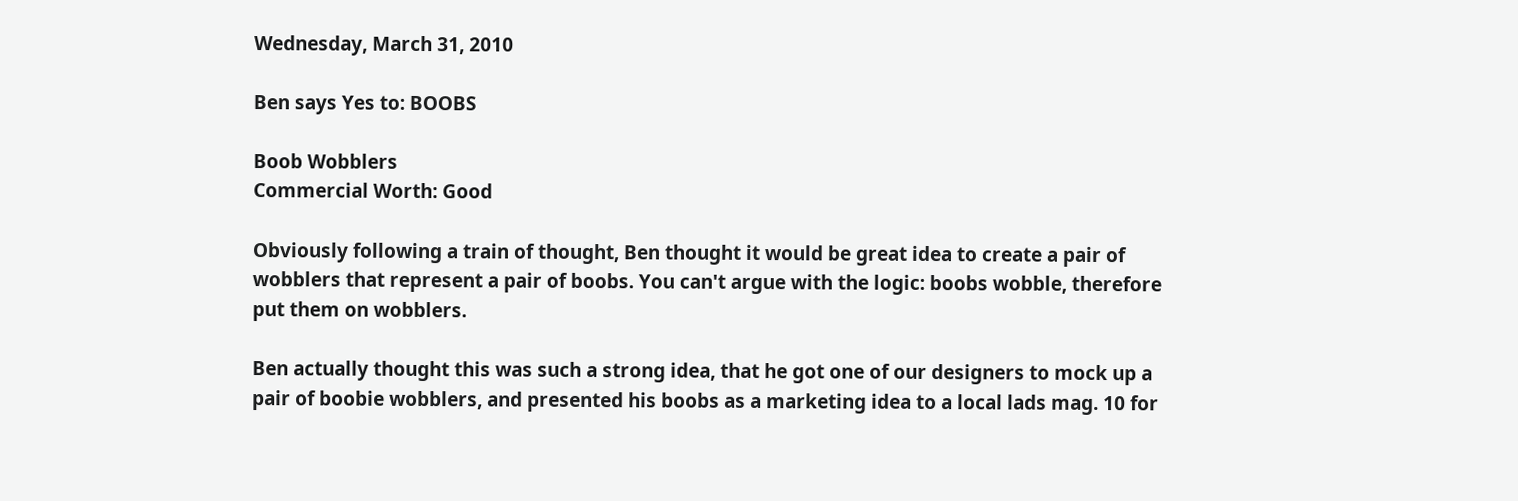Wednesday, March 31, 2010

Ben says Yes to: BOOBS

Boob Wobblers
Commercial Worth: Good

Obviously following a train of thought, Ben thought it would be great idea to create a pair of wobblers that represent a pair of boobs. You can't argue with the logic: boobs wobble, therefore put them on wobblers.

Ben actually thought this was such a strong idea, that he got one of our designers to mock up a pair of boobie wobblers, and presented his boobs as a marketing idea to a local lads mag. 10 for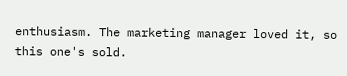enthusiasm. The marketing manager loved it, so this one's sold.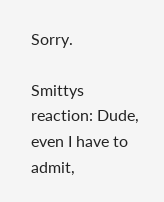Sorry.

Smittys reaction: Dude, even I have to admit,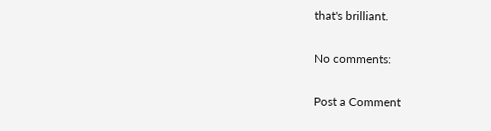that's brilliant.

No comments:

Post a Comment